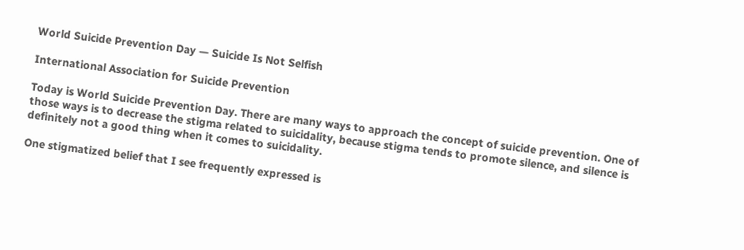World Suicide Prevention Day — Suicide Is Not Selfish

International Association for Suicide Prevention

Today is World Suicide Prevention Day. There are many ways to approach the concept of suicide prevention. One of those ways is to decrease the stigma related to suicidality, because stigma tends to promote silence, and silence is definitely not a good thing when it comes to suicidality.

One stigmatized belief that I see frequently expressed is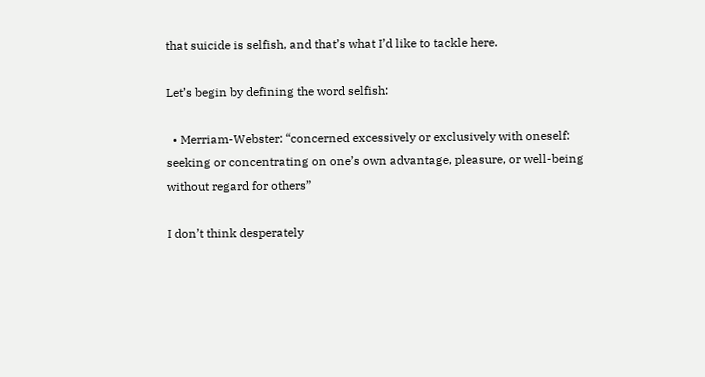that suicide is selfish, and that’s what I’d like to tackle here.

Let’s begin by defining the word selfish:

  • Merriam-Webster: “concerned excessively or exclusively with oneself: seeking or concentrating on one’s own advantage, pleasure, or well-being without regard for others”

I don’t think desperately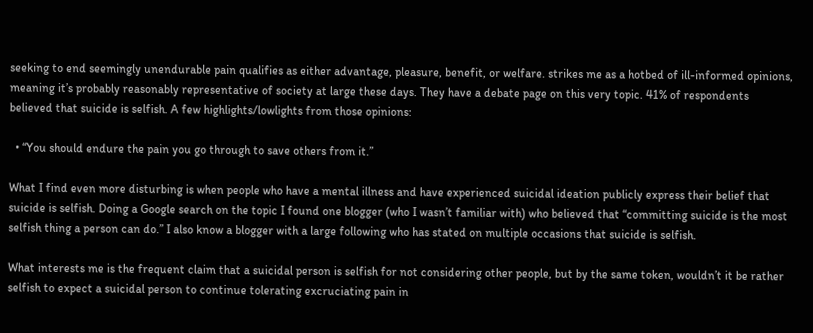seeking to end seemingly unendurable pain qualifies as either advantage, pleasure, benefit, or welfare. strikes me as a hotbed of ill-informed opinions, meaning it’s probably reasonably representative of society at large these days. They have a debate page on this very topic. 41% of respondents believed that suicide is selfish. A few highlights/lowlights from those opinions:

  • “You should endure the pain you go through to save others from it.”

What I find even more disturbing is when people who have a mental illness and have experienced suicidal ideation publicly express their belief that suicide is selfish. Doing a Google search on the topic I found one blogger (who I wasn’t familiar with) who believed that “committing suicide is the most selfish thing a person can do.” I also know a blogger with a large following who has stated on multiple occasions that suicide is selfish.

What interests me is the frequent claim that a suicidal person is selfish for not considering other people, but by the same token, wouldn’t it be rather selfish to expect a suicidal person to continue tolerating excruciating pain in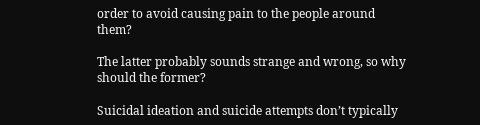order to avoid causing pain to the people around them?

The latter probably sounds strange and wrong, so why should the former?

Suicidal ideation and suicide attempts don’t typically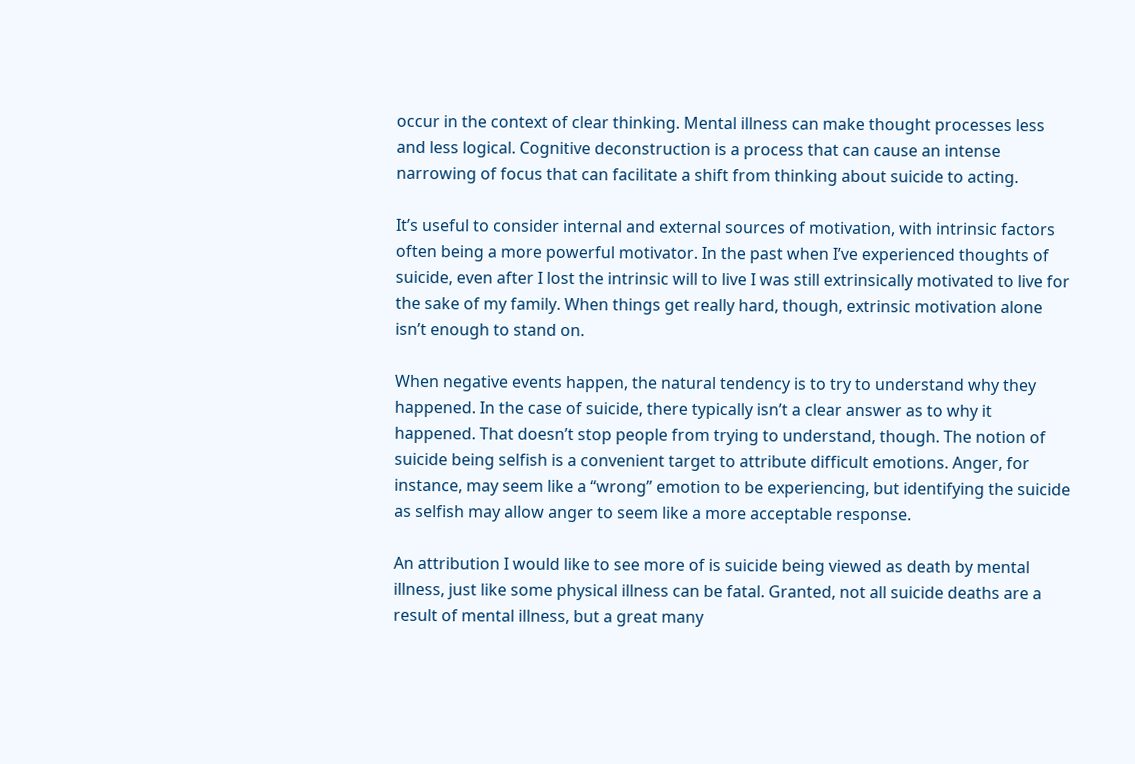occur in the context of clear thinking. Mental illness can make thought processes less and less logical. Cognitive deconstruction is a process that can cause an intense narrowing of focus that can facilitate a shift from thinking about suicide to acting.

It’s useful to consider internal and external sources of motivation, with intrinsic factors often being a more powerful motivator. In the past when I’ve experienced thoughts of suicide, even after I lost the intrinsic will to live I was still extrinsically motivated to live for the sake of my family. When things get really hard, though, extrinsic motivation alone isn’t enough to stand on.

When negative events happen, the natural tendency is to try to understand why they happened. In the case of suicide, there typically isn’t a clear answer as to why it happened. That doesn’t stop people from trying to understand, though. The notion of suicide being selfish is a convenient target to attribute difficult emotions. Anger, for instance, may seem like a “wrong” emotion to be experiencing, but identifying the suicide as selfish may allow anger to seem like a more acceptable response.

An attribution I would like to see more of is suicide being viewed as death by mental illness, just like some physical illness can be fatal. Granted, not all suicide deaths are a result of mental illness, but a great many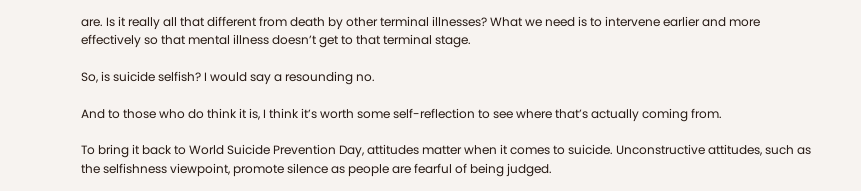are. Is it really all that different from death by other terminal illnesses? What we need is to intervene earlier and more effectively so that mental illness doesn’t get to that terminal stage.

So, is suicide selfish? I would say a resounding no.

And to those who do think it is, I think it’s worth some self-reflection to see where that’s actually coming from.

To bring it back to World Suicide Prevention Day, attitudes matter when it comes to suicide. Unconstructive attitudes, such as the selfishness viewpoint, promote silence as people are fearful of being judged.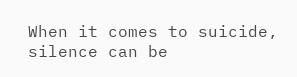When it comes to suicide, silence can be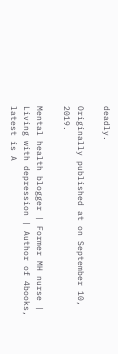deadly.

Originally published at on September 10, 2019.

Mental health blogger | Former MH nurse | Living with depression | Author of 4books, latest is A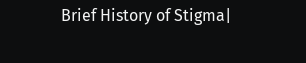Brief History of Stigma|